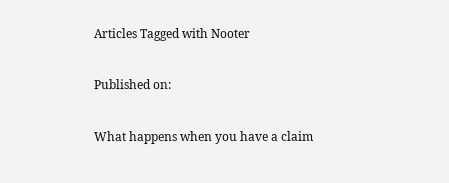Articles Tagged with Nooter

Published on:

What happens when you have a claim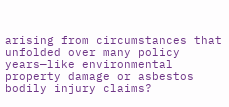arising from circumstances that unfolded over many policy years—like environmental property damage or asbestos bodily injury claims?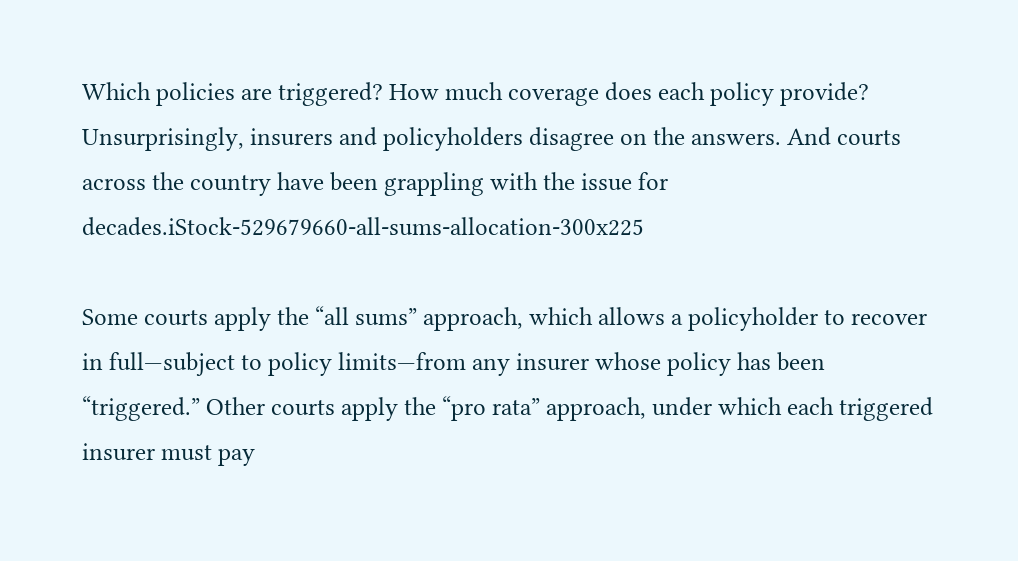Which policies are triggered? How much coverage does each policy provide? Unsurprisingly, insurers and policyholders disagree on the answers. And courts across the country have been grappling with the issue for decades.iStock-529679660-all-sums-allocation-300x225

Some courts apply the “all sums” approach, which allows a policyholder to recover in full—subject to policy limits—from any insurer whose policy has been “triggered.” Other courts apply the “pro rata” approach, under which each triggered insurer must pay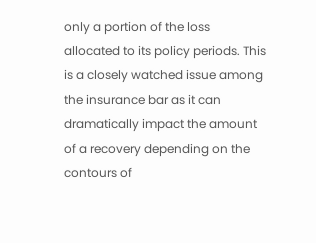only a portion of the loss allocated to its policy periods. This is a closely watched issue among the insurance bar as it can dramatically impact the amount of a recovery depending on the contours of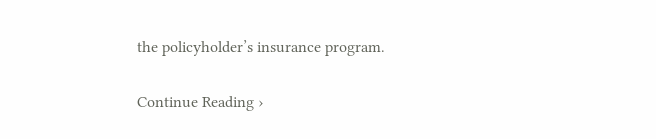the policyholder’s insurance program.

Continue Reading ›